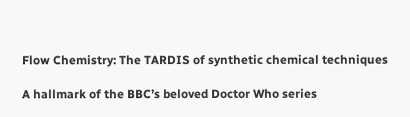Flow Chemistry: The TARDIS of synthetic chemical techniques

A hallmark of the BBC’s beloved Doctor Who series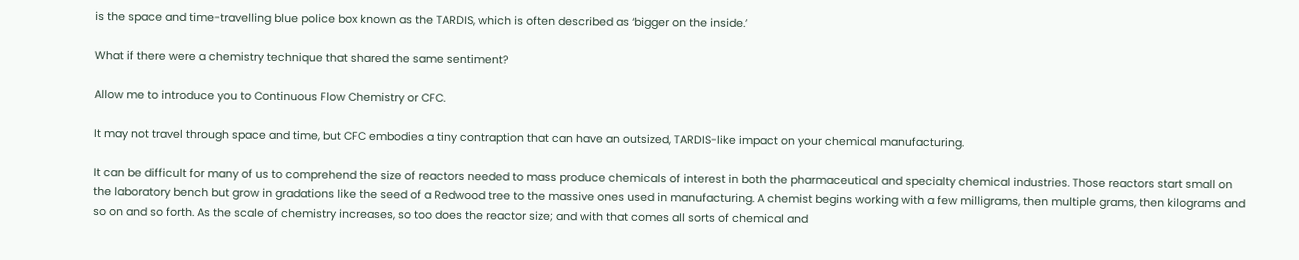is the space and time-travelling blue police box known as the TARDIS, which is often described as ‘bigger on the inside.’

What if there were a chemistry technique that shared the same sentiment?

Allow me to introduce you to Continuous Flow Chemistry or CFC.

It may not travel through space and time, but CFC embodies a tiny contraption that can have an outsized, TARDIS-like impact on your chemical manufacturing.

It can be difficult for many of us to comprehend the size of reactors needed to mass produce chemicals of interest in both the pharmaceutical and specialty chemical industries. Those reactors start small on the laboratory bench but grow in gradations like the seed of a Redwood tree to the massive ones used in manufacturing. A chemist begins working with a few milligrams, then multiple grams, then kilograms and so on and so forth. As the scale of chemistry increases, so too does the reactor size; and with that comes all sorts of chemical and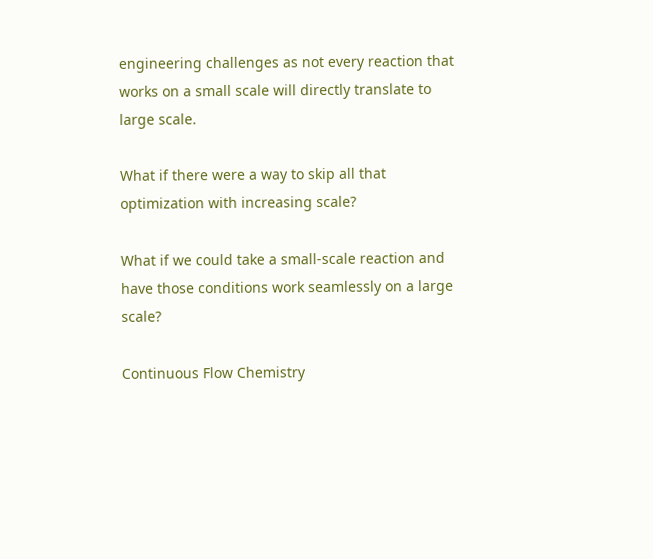engineering challenges as not every reaction that works on a small scale will directly translate to large scale.

What if there were a way to skip all that optimization with increasing scale?

What if we could take a small-scale reaction and have those conditions work seamlessly on a large scale?

Continuous Flow Chemistry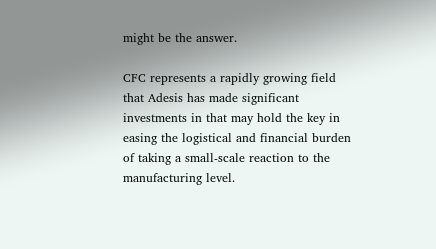might be the answer.

CFC represents a rapidly growing field that Adesis has made significant investments in that may hold the key in easing the logistical and financial burden of taking a small-scale reaction to the manufacturing level.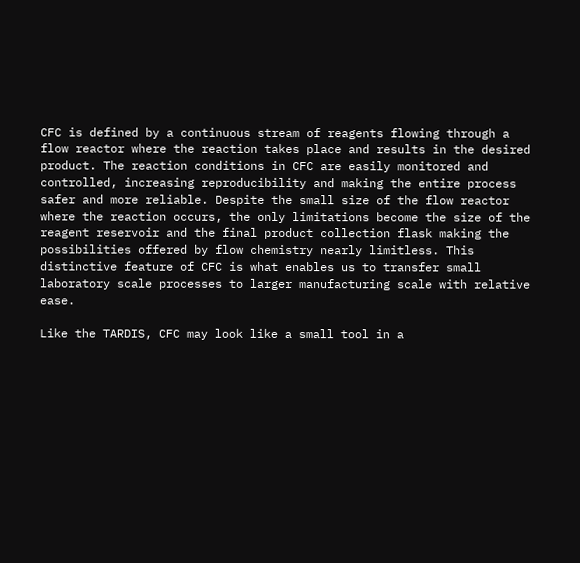CFC is defined by a continuous stream of reagents flowing through a flow reactor where the reaction takes place and results in the desired product. The reaction conditions in CFC are easily monitored and controlled, increasing reproducibility and making the entire process safer and more reliable. Despite the small size of the flow reactor where the reaction occurs, the only limitations become the size of the reagent reservoir and the final product collection flask making the possibilities offered by flow chemistry nearly limitless. This distinctive feature of CFC is what enables us to transfer small laboratory scale processes to larger manufacturing scale with relative ease.

Like the TARDIS, CFC may look like a small tool in a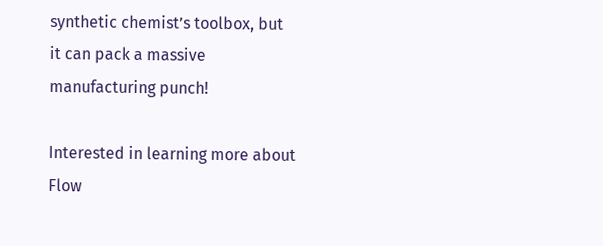synthetic chemist’s toolbox, but it can pack a massive manufacturing punch!

Interested in learning more about Flow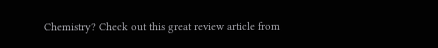Chemistry? Check out this great review article from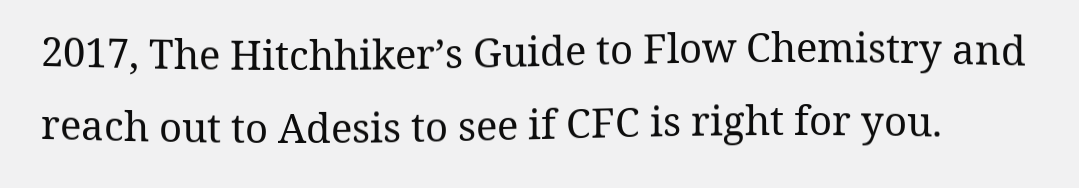2017, The Hitchhiker’s Guide to Flow Chemistry and reach out to Adesis to see if CFC is right for you.